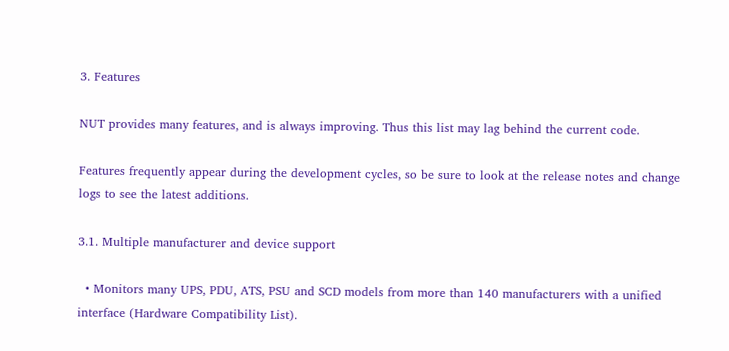3. Features

NUT provides many features, and is always improving. Thus this list may lag behind the current code.

Features frequently appear during the development cycles, so be sure to look at the release notes and change logs to see the latest additions.

3.1. Multiple manufacturer and device support

  • Monitors many UPS, PDU, ATS, PSU and SCD models from more than 140 manufacturers with a unified interface (Hardware Compatibility List).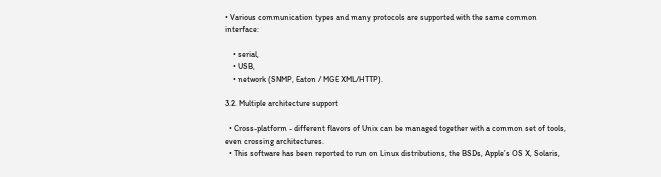• Various communication types and many protocols are supported with the same common interface:

    • serial,
    • USB,
    • network (SNMP, Eaton / MGE XML/HTTP).

3.2. Multiple architecture support

  • Cross-platform - different flavors of Unix can be managed together with a common set of tools, even crossing architectures.
  • This software has been reported to run on Linux distributions, the BSDs, Apple’s OS X, Solaris,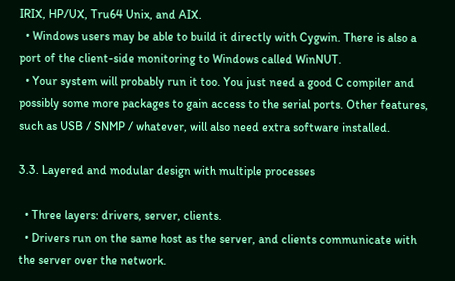IRIX, HP/UX, Tru64 Unix, and AIX.
  • Windows users may be able to build it directly with Cygwin. There is also a port of the client-side monitoring to Windows called WinNUT.
  • Your system will probably run it too. You just need a good C compiler and possibly some more packages to gain access to the serial ports. Other features, such as USB / SNMP / whatever, will also need extra software installed.

3.3. Layered and modular design with multiple processes

  • Three layers: drivers, server, clients.
  • Drivers run on the same host as the server, and clients communicate with the server over the network.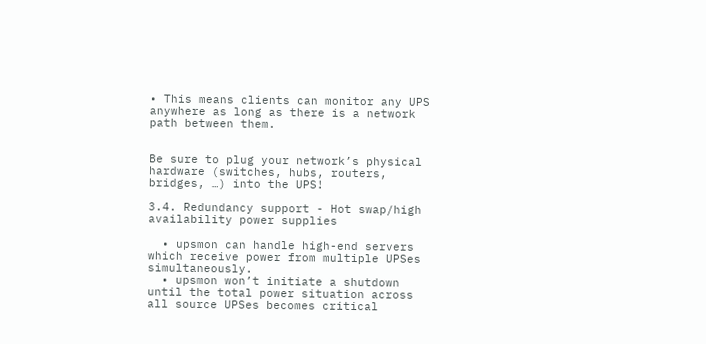• This means clients can monitor any UPS anywhere as long as there is a network path between them.


Be sure to plug your network’s physical hardware (switches, hubs, routers, bridges, …) into the UPS!

3.4. Redundancy support - Hot swap/high availability power supplies

  • upsmon can handle high-end servers which receive power from multiple UPSes simultaneously.
  • upsmon won’t initiate a shutdown until the total power situation across all source UPSes becomes critical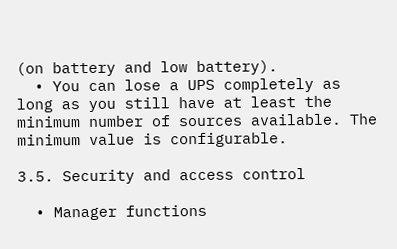(on battery and low battery).
  • You can lose a UPS completely as long as you still have at least the minimum number of sources available. The minimum value is configurable.

3.5. Security and access control

  • Manager functions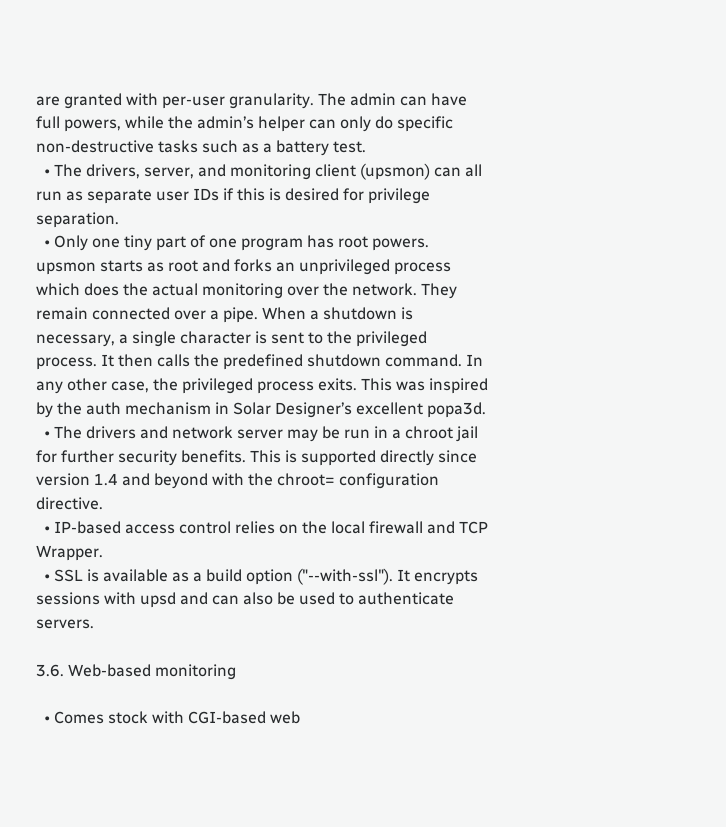are granted with per-user granularity. The admin can have full powers, while the admin’s helper can only do specific non-destructive tasks such as a battery test.
  • The drivers, server, and monitoring client (upsmon) can all run as separate user IDs if this is desired for privilege separation.
  • Only one tiny part of one program has root powers. upsmon starts as root and forks an unprivileged process which does the actual monitoring over the network. They remain connected over a pipe. When a shutdown is necessary, a single character is sent to the privileged process. It then calls the predefined shutdown command. In any other case, the privileged process exits. This was inspired by the auth mechanism in Solar Designer’s excellent popa3d.
  • The drivers and network server may be run in a chroot jail for further security benefits. This is supported directly since version 1.4 and beyond with the chroot= configuration directive.
  • IP-based access control relies on the local firewall and TCP Wrapper.
  • SSL is available as a build option ("--with-ssl"). It encrypts sessions with upsd and can also be used to authenticate servers.

3.6. Web-based monitoring

  • Comes stock with CGI-based web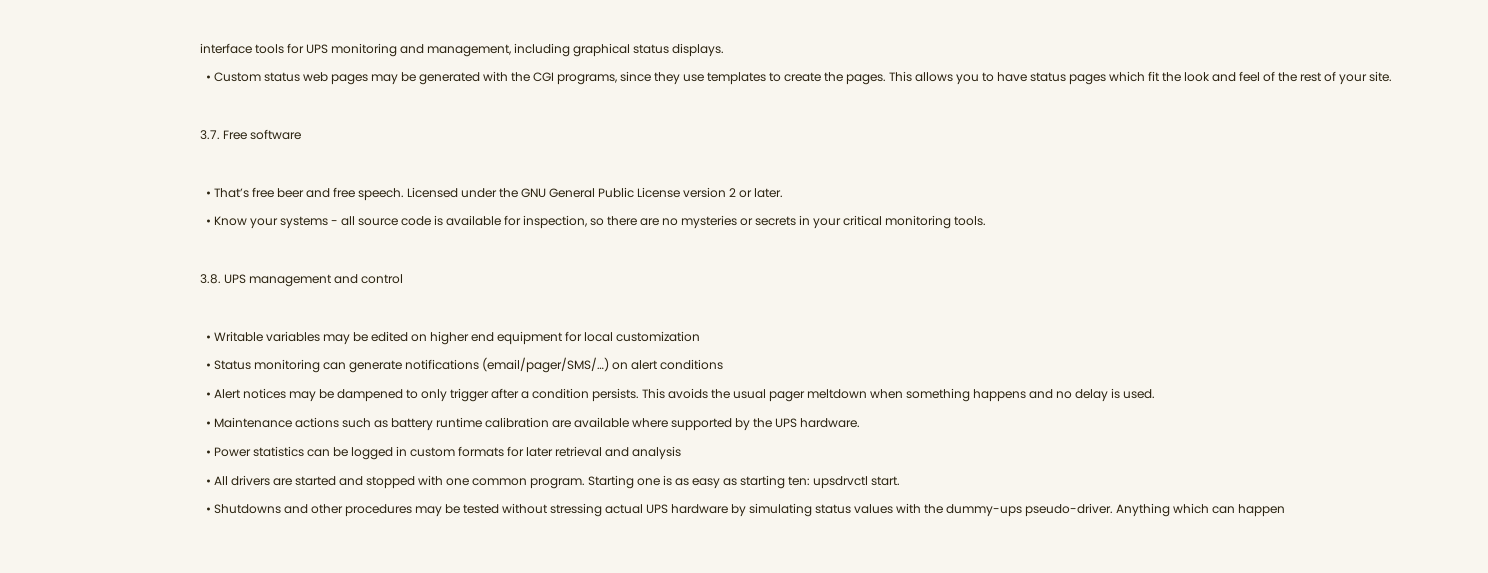interface tools for UPS monitoring and management, including graphical status displays.
  • Custom status web pages may be generated with the CGI programs, since they use templates to create the pages. This allows you to have status pages which fit the look and feel of the rest of your site.

3.7. Free software

  • That’s free beer and free speech. Licensed under the GNU General Public License version 2 or later.
  • Know your systems - all source code is available for inspection, so there are no mysteries or secrets in your critical monitoring tools.

3.8. UPS management and control

  • Writable variables may be edited on higher end equipment for local customization
  • Status monitoring can generate notifications (email/pager/SMS/…) on alert conditions
  • Alert notices may be dampened to only trigger after a condition persists. This avoids the usual pager meltdown when something happens and no delay is used.
  • Maintenance actions such as battery runtime calibration are available where supported by the UPS hardware.
  • Power statistics can be logged in custom formats for later retrieval and analysis
  • All drivers are started and stopped with one common program. Starting one is as easy as starting ten: upsdrvctl start.
  • Shutdowns and other procedures may be tested without stressing actual UPS hardware by simulating status values with the dummy-ups pseudo-driver. Anything which can happen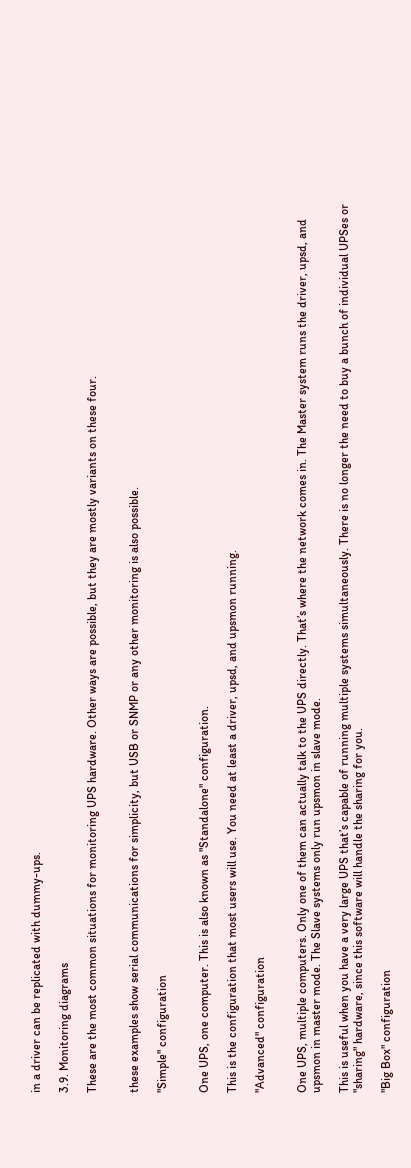in a driver can be replicated with dummy-ups.

3.9. Monitoring diagrams

These are the most common situations for monitoring UPS hardware. Other ways are possible, but they are mostly variants on these four.


these examples show serial communications for simplicity, but USB or SNMP or any other monitoring is also possible.

"Simple" configuration


One UPS, one computer. This is also known as "Standalone" configuration.

This is the configuration that most users will use. You need at least a driver, upsd, and upsmon running.

"Advanced" configuration


One UPS, multiple computers. Only one of them can actually talk to the UPS directly. That’s where the network comes in. The Master system runs the driver, upsd, and upsmon in master mode. The Slave systems only run upsmon in slave mode.

This is useful when you have a very large UPS that’s capable of running multiple systems simultaneously. There is no longer the need to buy a bunch of individual UPSes or "sharing" hardware, since this software will handle the sharing for you.

"Big Box" configuration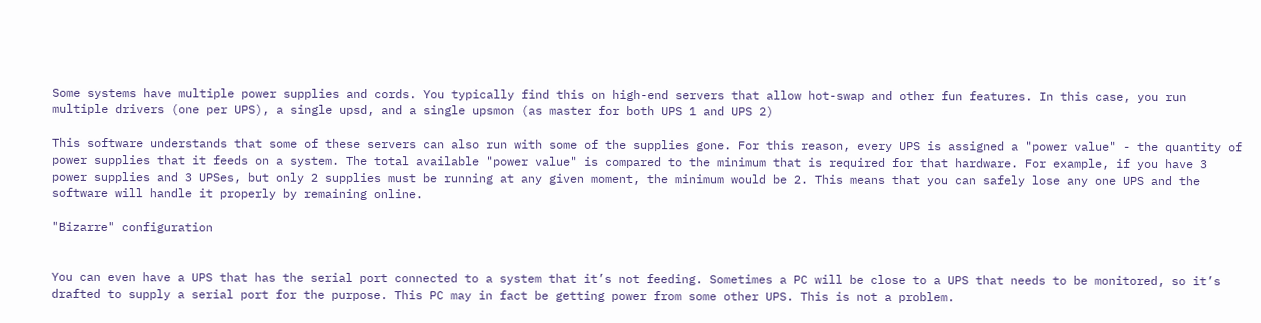Some systems have multiple power supplies and cords. You typically find this on high-end servers that allow hot-swap and other fun features. In this case, you run multiple drivers (one per UPS), a single upsd, and a single upsmon (as master for both UPS 1 and UPS 2)

This software understands that some of these servers can also run with some of the supplies gone. For this reason, every UPS is assigned a "power value" - the quantity of power supplies that it feeds on a system. The total available "power value" is compared to the minimum that is required for that hardware. For example, if you have 3 power supplies and 3 UPSes, but only 2 supplies must be running at any given moment, the minimum would be 2. This means that you can safely lose any one UPS and the software will handle it properly by remaining online.

"Bizarre" configuration


You can even have a UPS that has the serial port connected to a system that it’s not feeding. Sometimes a PC will be close to a UPS that needs to be monitored, so it’s drafted to supply a serial port for the purpose. This PC may in fact be getting power from some other UPS. This is not a problem.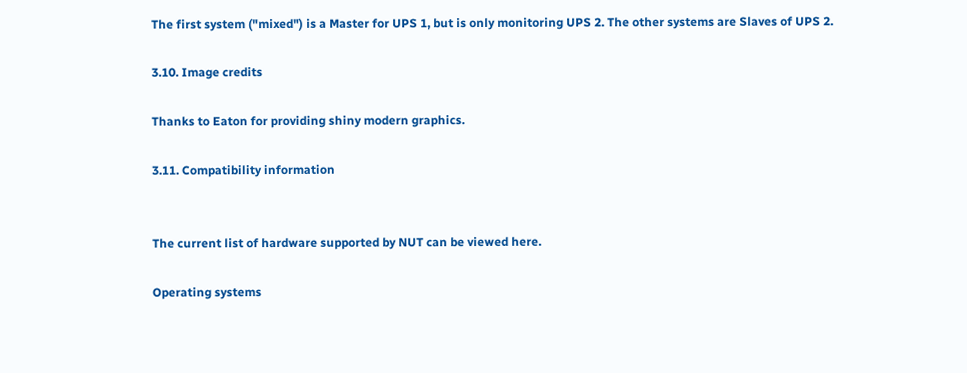The first system ("mixed") is a Master for UPS 1, but is only monitoring UPS 2. The other systems are Slaves of UPS 2.

3.10. Image credits

Thanks to Eaton for providing shiny modern graphics.

3.11. Compatibility information


The current list of hardware supported by NUT can be viewed here.

Operating systems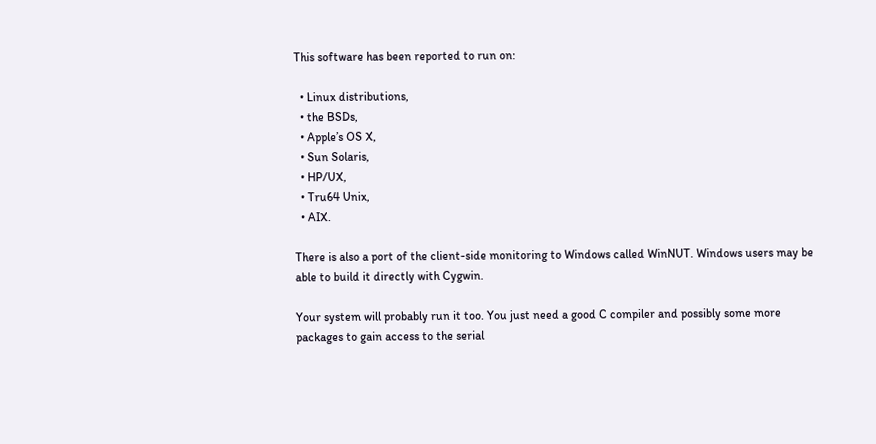This software has been reported to run on:

  • Linux distributions,
  • the BSDs,
  • Apple’s OS X,
  • Sun Solaris,
  • HP/UX,
  • Tru64 Unix,
  • AIX.

There is also a port of the client-side monitoring to Windows called WinNUT. Windows users may be able to build it directly with Cygwin.

Your system will probably run it too. You just need a good C compiler and possibly some more packages to gain access to the serial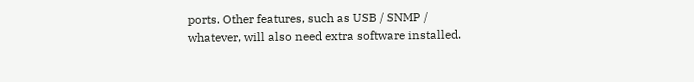ports. Other features, such as USB / SNMP / whatever, will also need extra software installed.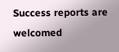Success reports are welcomed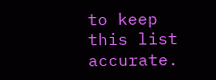to keep this list accurate.